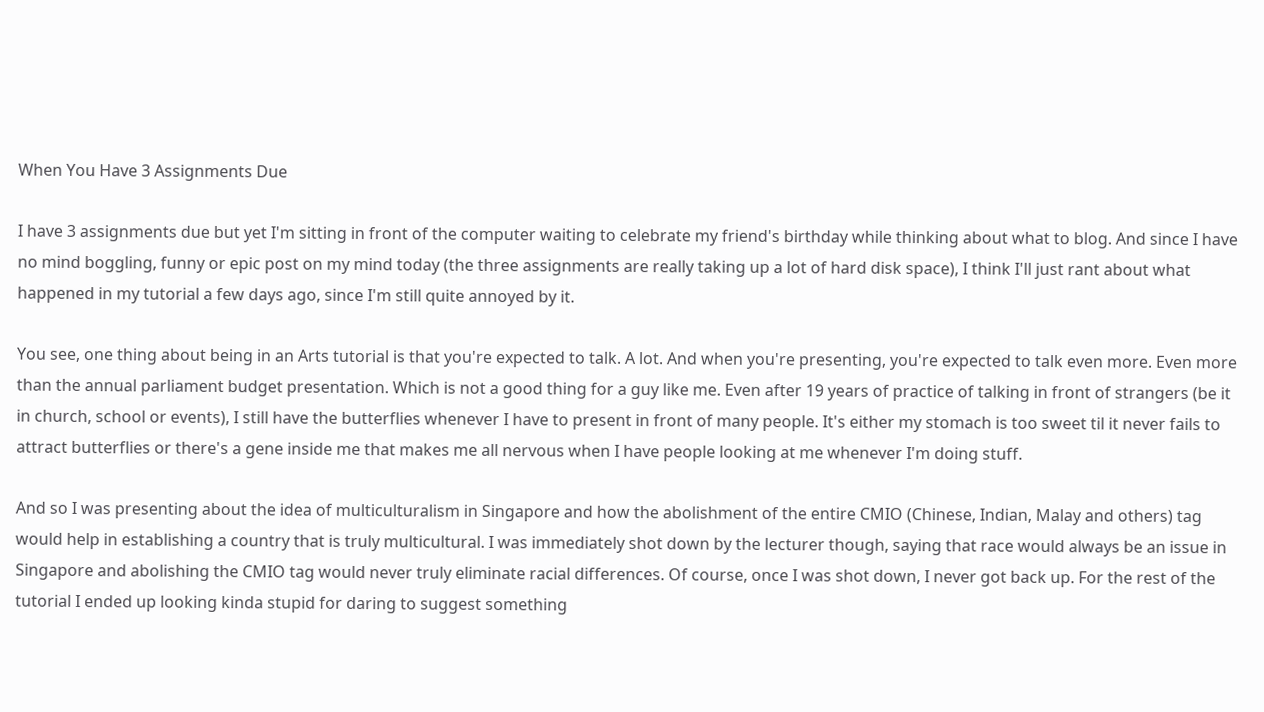When You Have 3 Assignments Due

I have 3 assignments due but yet I'm sitting in front of the computer waiting to celebrate my friend's birthday while thinking about what to blog. And since I have no mind boggling, funny or epic post on my mind today (the three assignments are really taking up a lot of hard disk space), I think I'll just rant about what happened in my tutorial a few days ago, since I'm still quite annoyed by it.

You see, one thing about being in an Arts tutorial is that you're expected to talk. A lot. And when you're presenting, you're expected to talk even more. Even more than the annual parliament budget presentation. Which is not a good thing for a guy like me. Even after 19 years of practice of talking in front of strangers (be it in church, school or events), I still have the butterflies whenever I have to present in front of many people. It's either my stomach is too sweet til it never fails to attract butterflies or there's a gene inside me that makes me all nervous when I have people looking at me whenever I'm doing stuff.

And so I was presenting about the idea of multiculturalism in Singapore and how the abolishment of the entire CMIO (Chinese, Indian, Malay and others) tag would help in establishing a country that is truly multicultural. I was immediately shot down by the lecturer though, saying that race would always be an issue in Singapore and abolishing the CMIO tag would never truly eliminate racial differences. Of course, once I was shot down, I never got back up. For the rest of the tutorial I ended up looking kinda stupid for daring to suggest something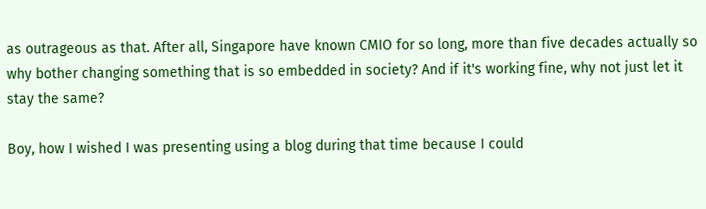as outrageous as that. After all, Singapore have known CMIO for so long, more than five decades actually so why bother changing something that is so embedded in society? And if it's working fine, why not just let it stay the same?

Boy, how I wished I was presenting using a blog during that time because I could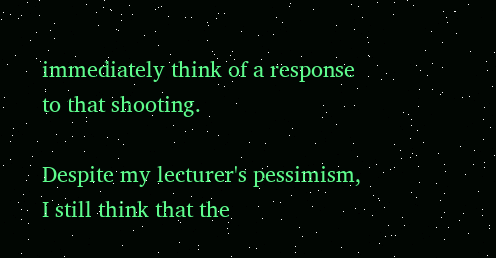immediately think of a response to that shooting.

Despite my lecturer's pessimism, I still think that the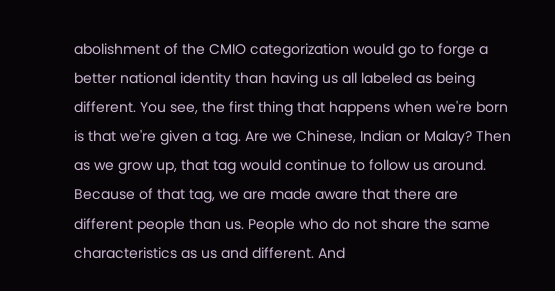abolishment of the CMIO categorization would go to forge a better national identity than having us all labeled as being different. You see, the first thing that happens when we're born is that we're given a tag. Are we Chinese, Indian or Malay? Then as we grow up, that tag would continue to follow us around. Because of that tag, we are made aware that there are different people than us. People who do not share the same characteristics as us and different. And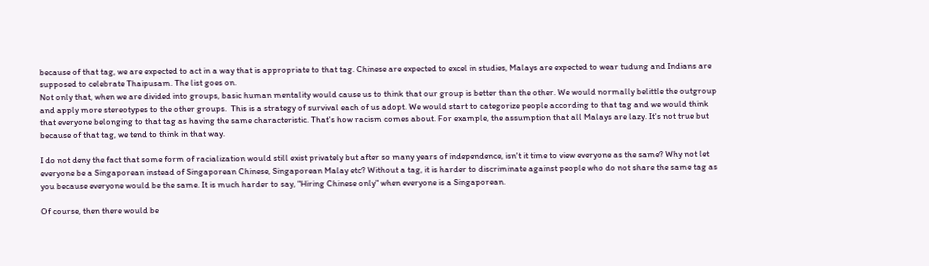because of that tag, we are expected to act in a way that is appropriate to that tag. Chinese are expected to excel in studies, Malays are expected to wear tudung and Indians are supposed to celebrate Thaipusam. The list goes on.
Not only that, when we are divided into groups, basic human mentality would cause us to think that our group is better than the other. We would normally belittle the outgroup and apply more stereotypes to the other groups.  This is a strategy of survival each of us adopt. We would start to categorize people according to that tag and we would think that everyone belonging to that tag as having the same characteristic. That's how racism comes about. For example, the assumption that all Malays are lazy. It's not true but because of that tag, we tend to think in that way.

I do not deny the fact that some form of racialization would still exist privately but after so many years of independence, isn't it time to view everyone as the same? Why not let everyone be a Singaporean instead of Singaporean Chinese, Singaporean Malay etc? Without a tag, it is harder to discriminate against people who do not share the same tag as you because everyone would be the same. It is much harder to say, "Hiring Chinese only" when everyone is a Singaporean.

Of course, then there would be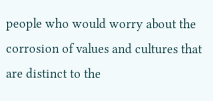people who would worry about the corrosion of values and cultures that are distinct to the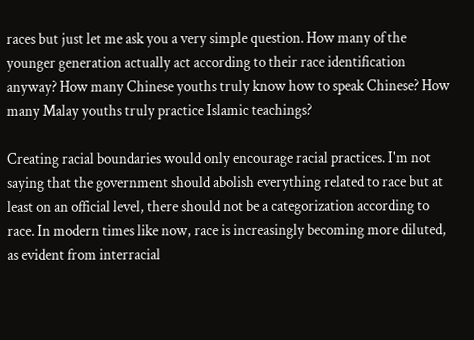races but just let me ask you a very simple question. How many of the younger generation actually act according to their race identification anyway? How many Chinese youths truly know how to speak Chinese? How many Malay youths truly practice Islamic teachings?

Creating racial boundaries would only encourage racial practices. I'm not saying that the government should abolish everything related to race but at least on an official level, there should not be a categorization according to race. In modern times like now, race is increasingly becoming more diluted, as evident from interracial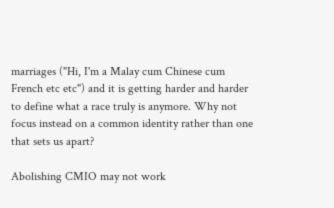marriages ("Hi, I'm a Malay cum Chinese cum French etc etc") and it is getting harder and harder to define what a race truly is anymore. Why not focus instead on a common identity rather than one that sets us apart?

Abolishing CMIO may not work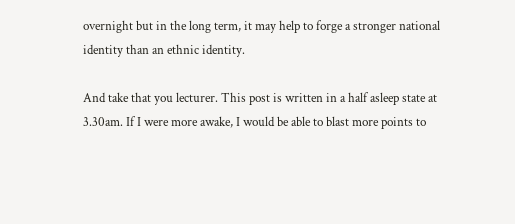overnight but in the long term, it may help to forge a stronger national identity than an ethnic identity.

And take that you lecturer. This post is written in a half asleep state at 3.30am. If I were more awake, I would be able to blast more points to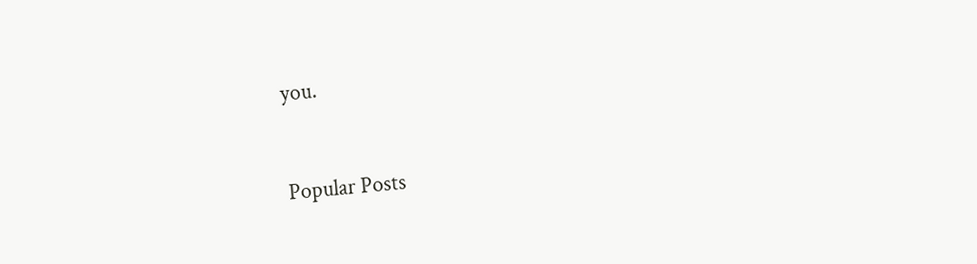you.


Popular Posts